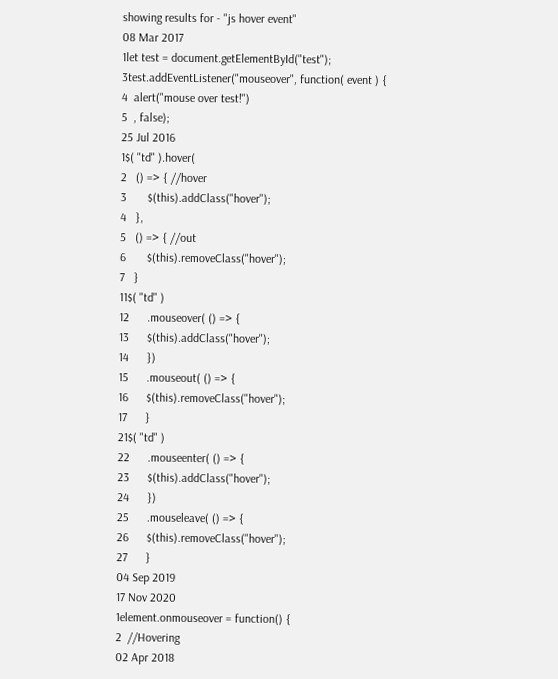showing results for - "js hover event"
08 Mar 2017
1let test = document.getElementById("test");
3test.addEventListener("mouseover", function( event ) {
4  alert("mouse over test!")
5  , false);
25 Jul 2016
1$( "td" ).hover(
2   () => { //hover
3       $(this).addClass("hover");
4   },
5   () => { //out
6       $(this).removeClass("hover");
7   }
11$( "td" )
12      .mouseover( () => {
13      $(this).addClass("hover");
14      })
15      .mouseout( () => {
16      $(this).removeClass("hover");
17      }
21$( "td" )
22      .mouseenter( () => {
23      $(this).addClass("hover");
24      })
25      .mouseleave( () => {
26      $(this).removeClass("hover");
27      }
04 Sep 2019
17 Nov 2020
1element.onmouseover = function() {
2  //Hovering
02 Apr 2018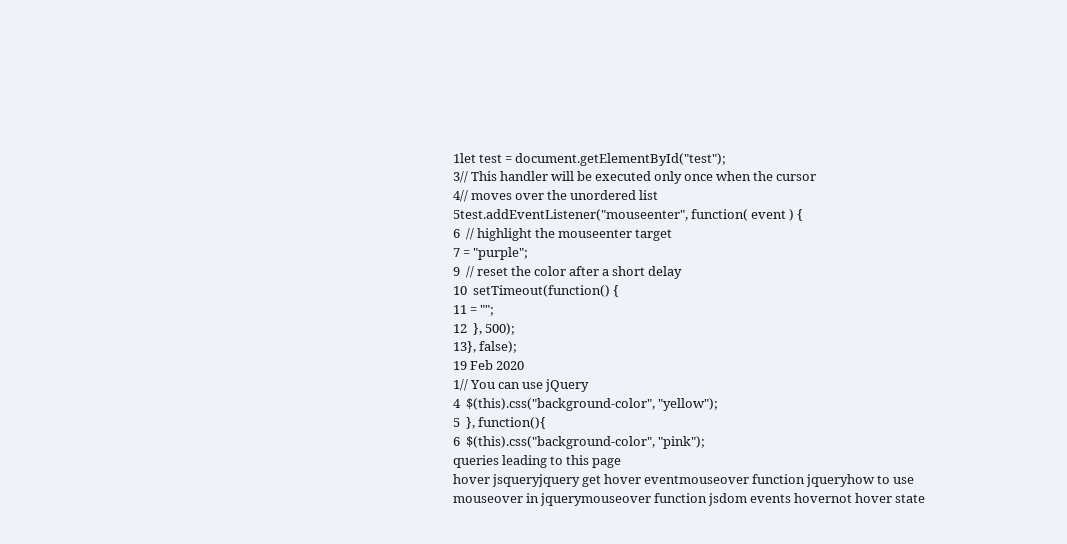1let test = document.getElementById("test");
3// This handler will be executed only once when the cursor
4// moves over the unordered list
5test.addEventListener("mouseenter", function( event ) {
6  // highlight the mouseenter target
7 = "purple";
9  // reset the color after a short delay
10  setTimeout(function() {
11 = "";
12  }, 500);
13}, false);
19 Feb 2020
1// You can use jQuery
4  $(this).css("background-color", "yellow");
5  }, function(){
6  $(this).css("background-color", "pink");
queries leading to this page
hover jsqueryjquery get hover eventmouseover function jqueryhow to use mouseover in jquerymouseover function jsdom events hovernot hover state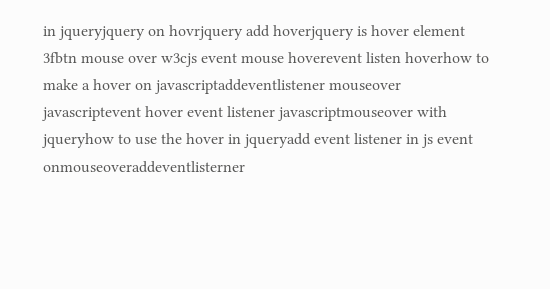in jqueryjquery on hovrjquery add hoverjquery is hover element 3fbtn mouse over w3cjs event mouse hoverevent listen hoverhow to make a hover on javascriptaddeventlistener mouseover javascriptevent hover event listener javascriptmouseover with jqueryhow to use the hover in jqueryadd event listener in js event onmouseoveraddeventlisterner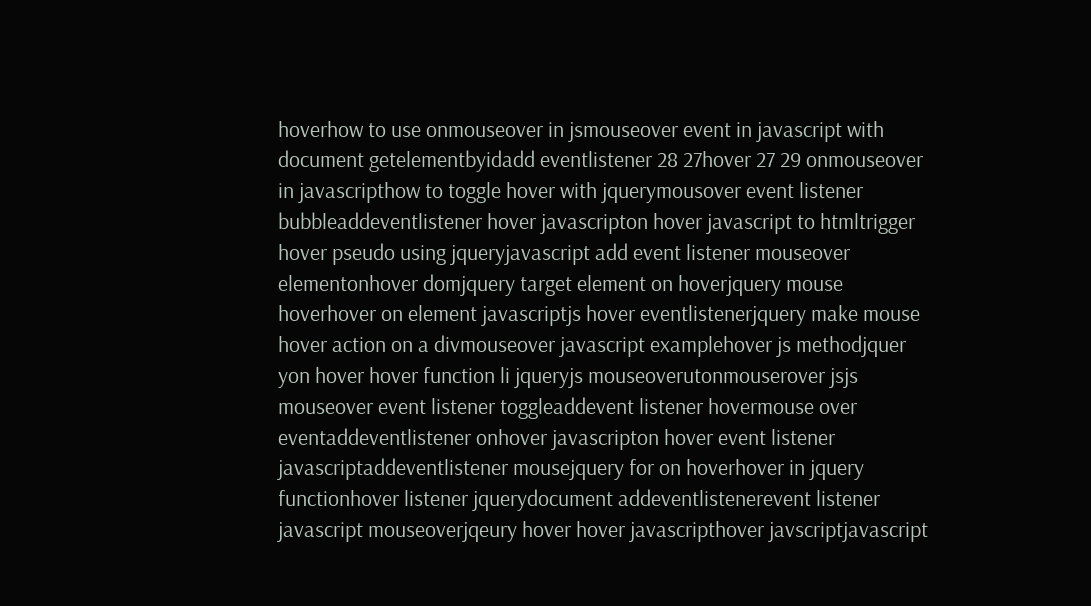hoverhow to use onmouseover in jsmouseover event in javascript with document getelementbyidadd eventlistener 28 27hover 27 29 onmouseover in javascripthow to toggle hover with jquerymousover event listener bubbleaddeventlistener hover javascripton hover javascript to htmltrigger hover pseudo using jqueryjavascript add event listener mouseover elementonhover domjquery target element on hoverjquery mouse hoverhover on element javascriptjs hover eventlistenerjquery make mouse hover action on a divmouseover javascript examplehover js methodjquer yon hover hover function li jqueryjs mouseoverutonmouserover jsjs mouseover event listener toggleaddevent listener hovermouse over eventaddeventlistener onhover javascripton hover event listener javascriptaddeventlistener mousejquery for on hoverhover in jquery functionhover listener jquerydocument addeventlistenerevent listener javascript mouseoverjqeury hover hover javascripthover javscriptjavascript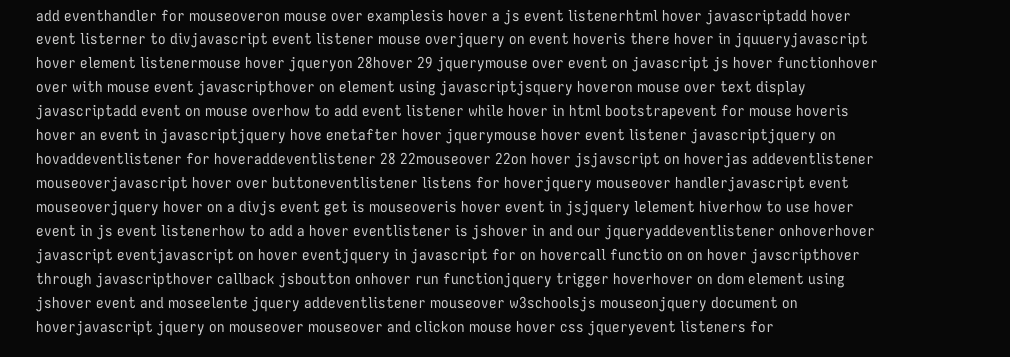add eventhandler for mouseoveron mouse over examplesis hover a js event listenerhtml hover javascriptadd hover event listerner to divjavascript event listener mouse overjquery on event hoveris there hover in jquueryjavascript hover element listenermouse hover jqueryon 28hover 29 jquerymouse over event on javascript js hover functionhover over with mouse event javascripthover on element using javascriptjsquery hoveron mouse over text display javascriptadd event on mouse overhow to add event listener while hover in html bootstrapevent for mouse hoveris hover an event in javascriptjquery hove enetafter hover jquerymouse hover event listener javascriptjquery on hovaddeventlistener for hoveraddeventlistener 28 22mouseover 22on hover jsjavscript on hoverjas addeventlistener mouseoverjavascript hover over buttoneventlistener listens for hoverjquery mouseover handlerjavascript event mouseoverjquery hover on a divjs event get is mouseoveris hover event in jsjquery lelement hiverhow to use hover event in js event listenerhow to add a hover eventlistener is jshover in and our jqueryaddeventlistener onhoverhover javascript eventjavascript on hover eventjquery in javascript for on hovercall functio on on hover javscripthover through javascripthover callback jsboutton onhover run functionjquery trigger hoverhover on dom element using jshover event and moseelente jquery addeventlistener mouseover w3schoolsjs mouseonjquery document on hoverjavascript jquery on mouseover mouseover and clickon mouse hover css jqueryevent listeners for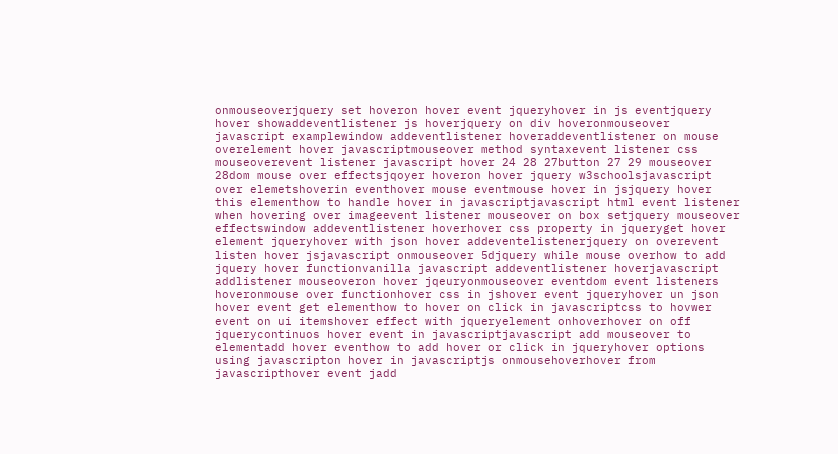onmouseoverjquery set hoveron hover event jqueryhover in js eventjquery hover showaddeventlistener js hoverjquery on div hoveronmouseover javascript examplewindow addeventlistener hoveraddeventlistener on mouse overelement hover javascriptmouseover method syntaxevent listener css mouseoverevent listener javascript hover 24 28 27button 27 29 mouseover 28dom mouse over effectsjqoyer hoveron hover jquery w3schoolsjavascript over elemetshoverin eventhover mouse eventmouse hover in jsjquery hover this elementhow to handle hover in javascriptjavascript html event listener when hovering over imageevent listener mouseover on box setjquery mouseover effectswindow addeventlistener hoverhover css property in jqueryget hover element jqueryhover with json hover addeventelistenerjquery on overevent listen hover jsjavascript onmouseover 5djquery while mouse overhow to add jquery hover functionvanilla javascript addeventlistener hoverjavascript addlistener mouseoveron hover jqeuryonmouseover eventdom event listeners hoveronmouse over functionhover css in jshover event jqueryhover un json hover event get elementhow to hover on click in javascriptcss to hovwer event on ui itemshover effect with jqueryelement onhoverhover on off jquerycontinuos hover event in javascriptjavascript add mouseover to elementadd hover eventhow to add hover or click in jqueryhover options using javascripton hover in javascriptjs onmousehoverhover from javascripthover event jadd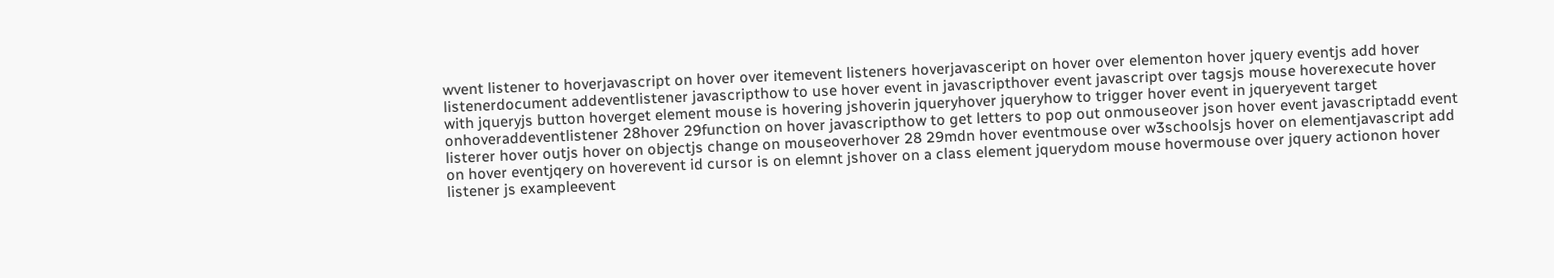wvent listener to hoverjavascript on hover over itemevent listeners hoverjavasceript on hover over elementon hover jquery eventjs add hover listenerdocument addeventlistener javascripthow to use hover event in javascripthover event javascript over tagsjs mouse hoverexecute hover with jqueryjs button hoverget element mouse is hovering jshoverin jqueryhover jqueryhow to trigger hover event in jqueryevent target onhoveraddeventlistener 28hover 29function on hover javascripthow to get letters to pop out onmouseover json hover event javascriptadd event listerer hover outjs hover on objectjs change on mouseoverhover 28 29mdn hover eventmouse over w3schoolsjs hover on elementjavascript add on hover eventjqery on hoverevent id cursor is on elemnt jshover on a class element jquerydom mouse hovermouse over jquery actionon hover listener js exampleevent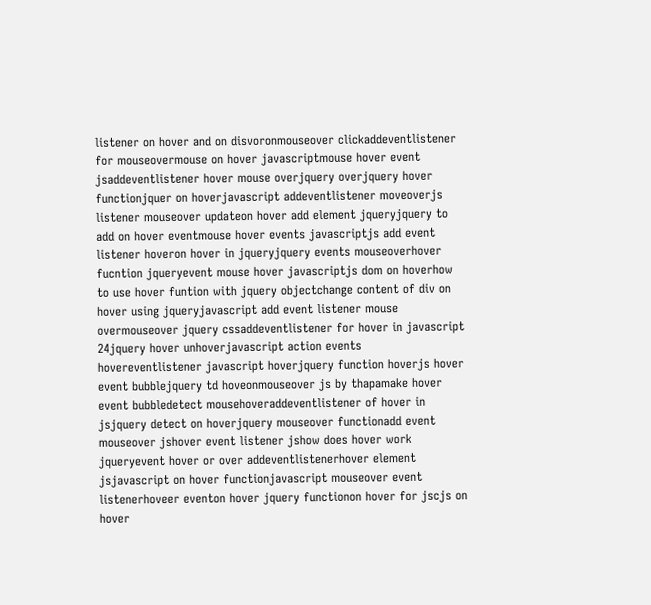listener on hover and on disvoronmouseover clickaddeventlistener for mouseovermouse on hover javascriptmouse hover event jsaddeventlistener hover mouse overjquery overjquery hover functionjquer on hoverjavascript addeventlistener moveoverjs listener mouseover updateon hover add element jqueryjquery to add on hover eventmouse hover events javascriptjs add event listener hoveron hover in jqueryjquery events mouseoverhover fucntion jqueryevent mouse hover javascriptjs dom on hoverhow to use hover funtion with jquery objectchange content of div on hover using jqueryjavascript add event listener mouse overmouseover jquery cssaddeventlistener for hover in javascript 24jquery hover unhoverjavascript action events hovereventlistener javascript hoverjquery function hoverjs hover event bubblejquery td hoveonmouseover js by thapamake hover event bubbledetect mousehoveraddeventlistener of hover in jsjquery detect on hoverjquery mouseover functionadd event mouseover jshover event listener jshow does hover work jqueryevent hover or over addeventlistenerhover element jsjavascript on hover functionjavascript mouseover event listenerhoveer eventon hover jquery functionon hover for jscjs on hover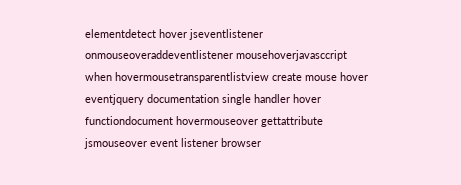elementdetect hover jseventlistener onmouseoveraddeventlistener mousehoverjavasccript when hovermousetransparentlistview create mouse hover eventjquery documentation single handler hover functiondocument hovermouseover gettattribute jsmouseover event listener browser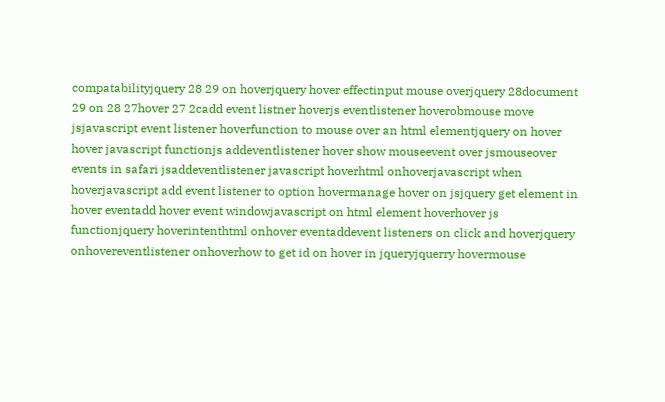compatabilityjquery 28 29 on hoverjquery hover effectinput mouse overjquery 28document 29 on 28 27hover 27 2cadd event listner hoverjs eventlistener hoverobmouse move jsjavascript event listener hoverfunction to mouse over an html elementjquery on hover hover javascript functionjs addeventlistener hover show mouseevent over jsmouseover events in safari jsaddeventlistener javascript hoverhtml onhoverjavascript when hoverjavascript add event listener to option hovermanage hover on jsjquery get element in hover eventadd hover event windowjavascript on html element hoverhover js functionjquery hoverintenthtml onhover eventaddevent listeners on click and hoverjquery onhovereventlistener onhoverhow to get id on hover in jqueryjquerry hovermouse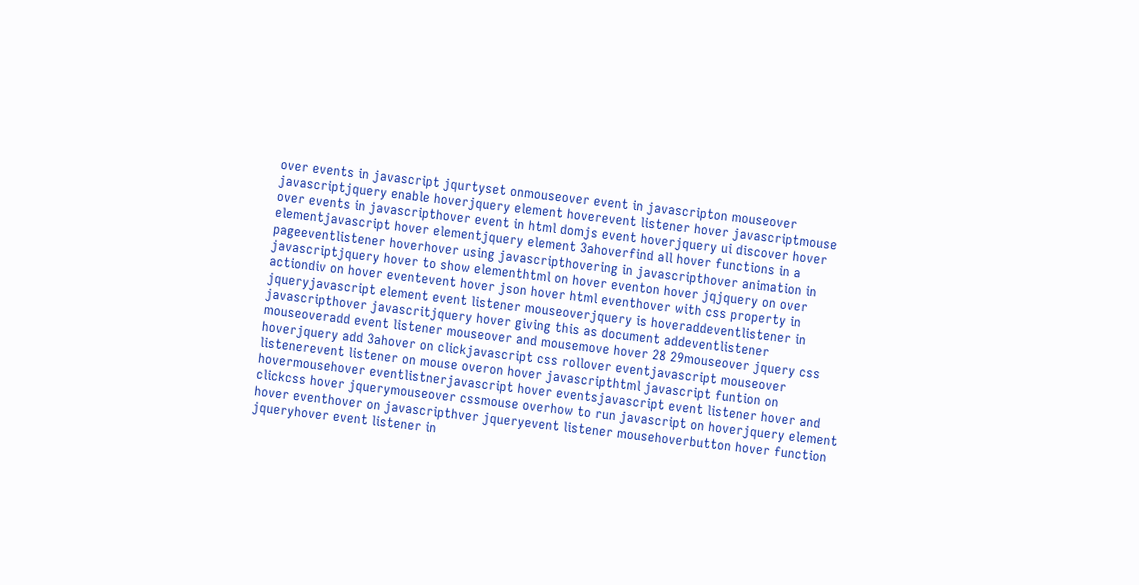over events in javascript jqurtyset onmouseover event in javascripton mouseover javascriptjquery enable hoverjquery element hoverevent listener hover javascriptmouse over events in javascripthover event in html domjs event hoverjquery ui discover hover elementjavascript hover elementjquery element 3ahoverfind all hover functions in a pageeventlistener hoverhover using javascripthovering in javascripthover animation in javascriptjquery hover to show elementhtml on hover eventon hover jqjquery on over actiondiv on hover eventevent hover json hover html eventhover with css property in jqueryjavascript element event listener mouseoverjquery is hoveraddeventlistener in javascripthover javascritjquery hover giving this as document addeventlistener mouseoveradd event listener mouseover and mousemove hover 28 29mouseover jquery css hoverjquery add 3ahover on clickjavascript css rollover eventjavascript mouseover listenerevent listener on mouse overon hover javascripthtml javascript funtion on hovermousehover eventlistnerjavascript hover eventsjavascript event listener hover and clickcss hover jquerymouseover cssmouse overhow to run javascript on hoverjquery element hover eventhover on javascripthver jqueryevent listener mousehoverbutton hover function jqueryhover event listener in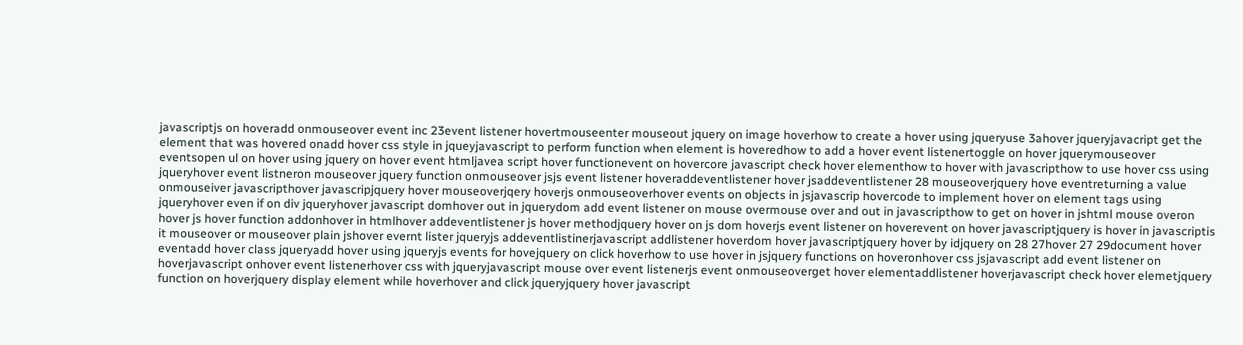javascriptjs on hoveradd onmouseover event inc 23event listener hovertmouseenter mouseout jquery on image hoverhow to create a hover using jqueryuse 3ahover jqueryjavacript get the element that was hovered onadd hover css style in jqueyjavascript to perform function when element is hoveredhow to add a hover event listenertoggle on hover jquerymouseover eventsopen ul on hover using jquery on hover event htmljavea script hover functionevent on hovercore javascript check hover elementhow to hover with javascripthow to use hover css using jqueryhover event listneron mouseover jquery function onmouseover jsjs event listener hoveraddeventlistener hover jsaddeventlistener 28 mouseoverjquery hove eventreturning a value onmouseiver javascripthover javascripjquery hover mouseoverjqery hoverjs onmouseoverhover events on objects in jsjavascrip hovercode to implement hover on element tags using jqueryhover even if on div jqueryhover javascript domhover out in jquerydom add event listener on mouse overmouse over and out in javascripthow to get on hover in jshtml mouse overon hover js hover function addonhover in htmlhover addeventlistener js hover methodjquery hover on js dom hoverjs event listener on hoverevent on hover javascriptjquery is hover in javascriptis it mouseover or mouseover plain jshover evernt lister jqueryjs addeventlistinerjavascript addlistener hoverdom hover javascriptjquery hover by idjquery on 28 27hover 27 29document hover eventadd hover class jqueryadd hover using jqueryjs events for hovejquery on click hoverhow to use hover in jsjquery functions on hoveronhover css jsjavascript add event listener on hoverjavascript onhover event listenerhover css with jqueryjavascript mouse over event listenerjs event onmouseoverget hover elementaddlistener hoverjavascript check hover elemetjquery function on hoverjquery display element while hoverhover and click jqueryjquery hover javascript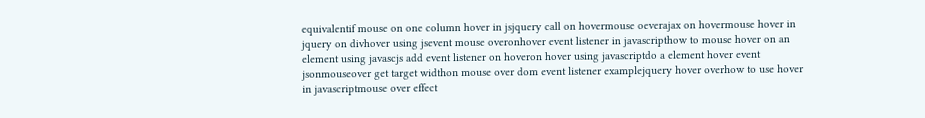equivalentif mouse on one column hover in jsjquery call on hovermouse oeverajax on hovermouse hover in jquery on divhover using jsevent mouse overonhover event listener in javascripthow to mouse hover on an element using javascjs add event listener on hoveron hover using javascriptdo a element hover event jsonmouseover get target widthon mouse over dom event listener examplejquery hover overhow to use hover in javascriptmouse over effect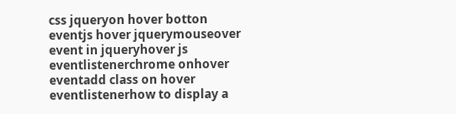css jqueryon hover botton eventjs hover jquerymouseover event in jqueryhover js eventlistenerchrome onhover eventadd class on hover eventlistenerhow to display a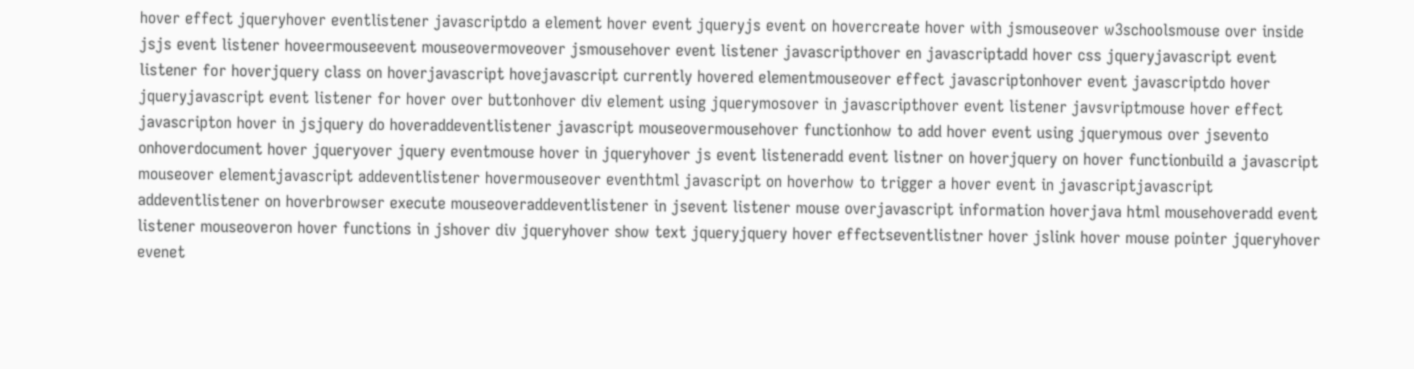hover effect jqueryhover eventlistener javascriptdo a element hover event jqueryjs event on hovercreate hover with jsmouseover w3schoolsmouse over inside jsjs event listener hoveermouseevent mouseovermoveover jsmousehover event listener javascripthover en javascriptadd hover css jqueryjavascript event listener for hoverjquery class on hoverjavascript hovejavascript currently hovered elementmouseover effect javascriptonhover event javascriptdo hover jqueryjavascript event listener for hover over buttonhover div element using jquerymosover in javascripthover event listener javsvriptmouse hover effect javascripton hover in jsjquery do hoveraddeventlistener javascript mouseovermousehover functionhow to add hover event using jquerymous over jsevento onhoverdocument hover jqueryover jquery eventmouse hover in jqueryhover js event listeneradd event listner on hoverjquery on hover functionbuild a javascript mouseover elementjavascript addeventlistener hovermouseover eventhtml javascript on hoverhow to trigger a hover event in javascriptjavascript addeventlistener on hoverbrowser execute mouseoveraddeventlistener in jsevent listener mouse overjavascript information hoverjava html mousehoveradd event listener mouseoveron hover functions in jshover div jqueryhover show text jqueryjquery hover effectseventlistner hover jslink hover mouse pointer jqueryhover evenet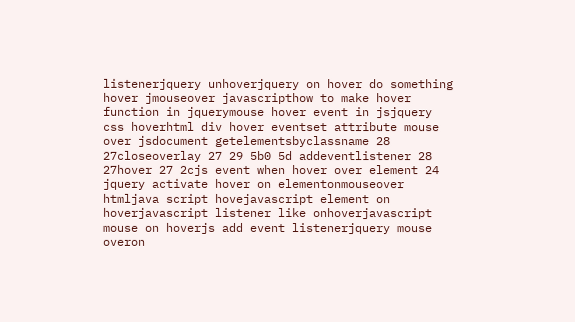listenerjquery unhoverjquery on hover do something hover jmouseover javascripthow to make hover function in jquerymouse hover event in jsjquery css hoverhtml div hover eventset attribute mouse over jsdocument getelementsbyclassname 28 27closeoverlay 27 29 5b0 5d addeventlistener 28 27hover 27 2cjs event when hover over element 24 jquery activate hover on elementonmouseover htmljava script hovejavascript element on hoverjavascript listener like onhoverjavascript mouse on hoverjs add event listenerjquery mouse overon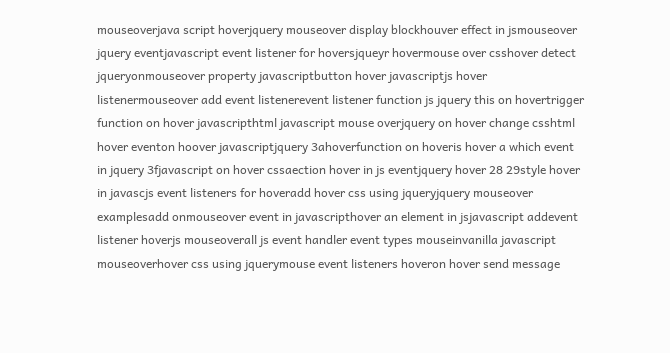mouseoverjava script hoverjquery mouseover display blockhouver effect in jsmouseover jquery eventjavascript event listener for hoversjqueyr hovermouse over csshover detect jqueryonmouseover property javascriptbutton hover javascriptjs hover listenermouseover add event listenerevent listener function js jquery this on hovertrigger function on hover javascripthtml javascript mouse overjquery on hover change csshtml hover eventon hoover javascriptjquery 3ahoverfunction on hoveris hover a which event in jquery 3fjavascript on hover cssaection hover in js eventjquery hover 28 29style hover in javascjs event listeners for hoveradd hover css using jqueryjquery mouseover examplesadd onmouseover event in javascripthover an element in jsjavascript addevent listener hoverjs mouseoverall js event handler event types mouseinvanilla javascript mouseoverhover css using jquerymouse event listeners hoveron hover send message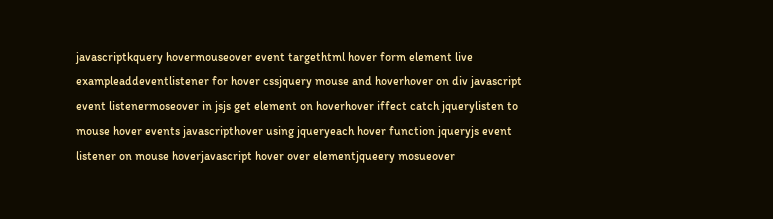javascriptkquery hovermouseover event targethtml hover form element live exampleaddeventlistener for hover cssjquery mouse and hoverhover on div javascript event listenermoseover in jsjs get element on hoverhover iffect catch jquerylisten to mouse hover events javascripthover using jqueryeach hover function jqueryjs event listener on mouse hoverjavascript hover over elementjqueery mosueover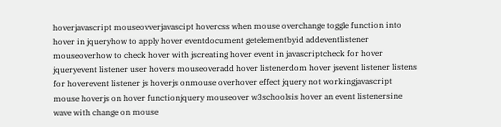hoverjavascript mouseovverjavascipt hovercss when mouse overchange toggle function into hover in jqueryhow to apply hover eventdocument getelementbyid addeventlistener mouseoverhow to check hover with jscreating hover event in javascriptcheck for hover jqueryevent listener user hovers mouseoveradd hover listenerdom hover jsevent listener listens for hoverevent listener js hoverjs onmouse overhover effect jquery not workingjavascript mouse hoverjs on hover functionjquery mouseover w3schoolsis hover an event listenersine wave with change on mouse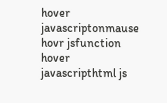hover javascriptonmause hovr jsfunction hover javascripthtml js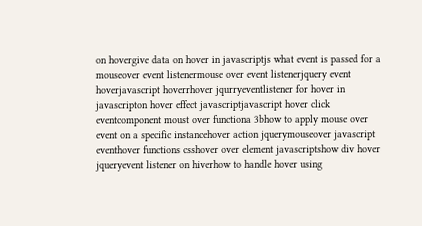on hovergive data on hover in javascriptjs what event is passed for a mouseover event listenermouse over event listenerjquery event hoverjavascript hoverrhover jqurryeventlistener for hover in javascripton hover effect javascriptjavascript hover click eventcomponent moust over functiona 3bhow to apply mouse over event on a specific instancehover action jquerymouseover javascript eventhover functions csshover over element javascriptshow div hover jqueryevent listener on hiverhow to handle hover using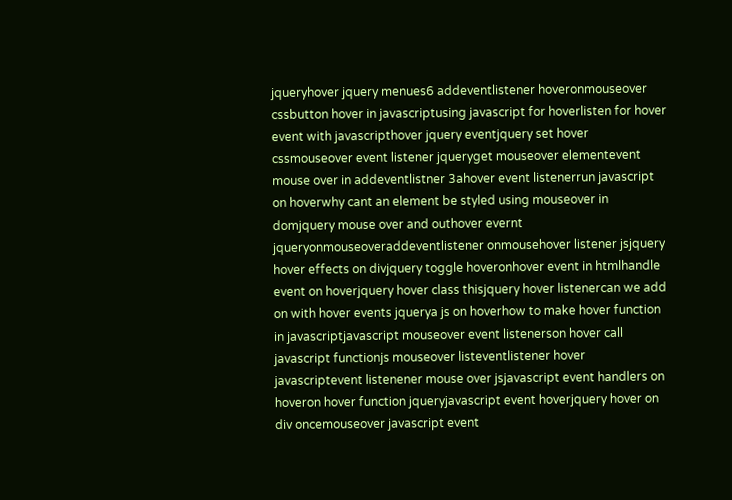jqueryhover jquery menues6 addeventlistener hoveronmouseover cssbutton hover in javascriptusing javascript for hoverlisten for hover event with javascripthover jquery eventjquery set hover cssmouseover event listener jqueryget mouseover elementevent mouse over in addeventlistner 3ahover event listenerrun javascript on hoverwhy cant an element be styled using mouseover in domjquery mouse over and outhover evernt jqueryonmouseoveraddeventlistener onmousehover listener jsjquery hover effects on divjquery toggle hoveronhover event in htmlhandle event on hoverjquery hover class thisjquery hover listenercan we add on with hover events jquerya js on hoverhow to make hover function in javascriptjavascript mouseover event listenerson hover call javascript functionjs mouseover listeventlistener hover javascriptevent listenener mouse over jsjavascript event handlers on hoveron hover function jqueryjavascript event hoverjquery hover on div oncemouseover javascript event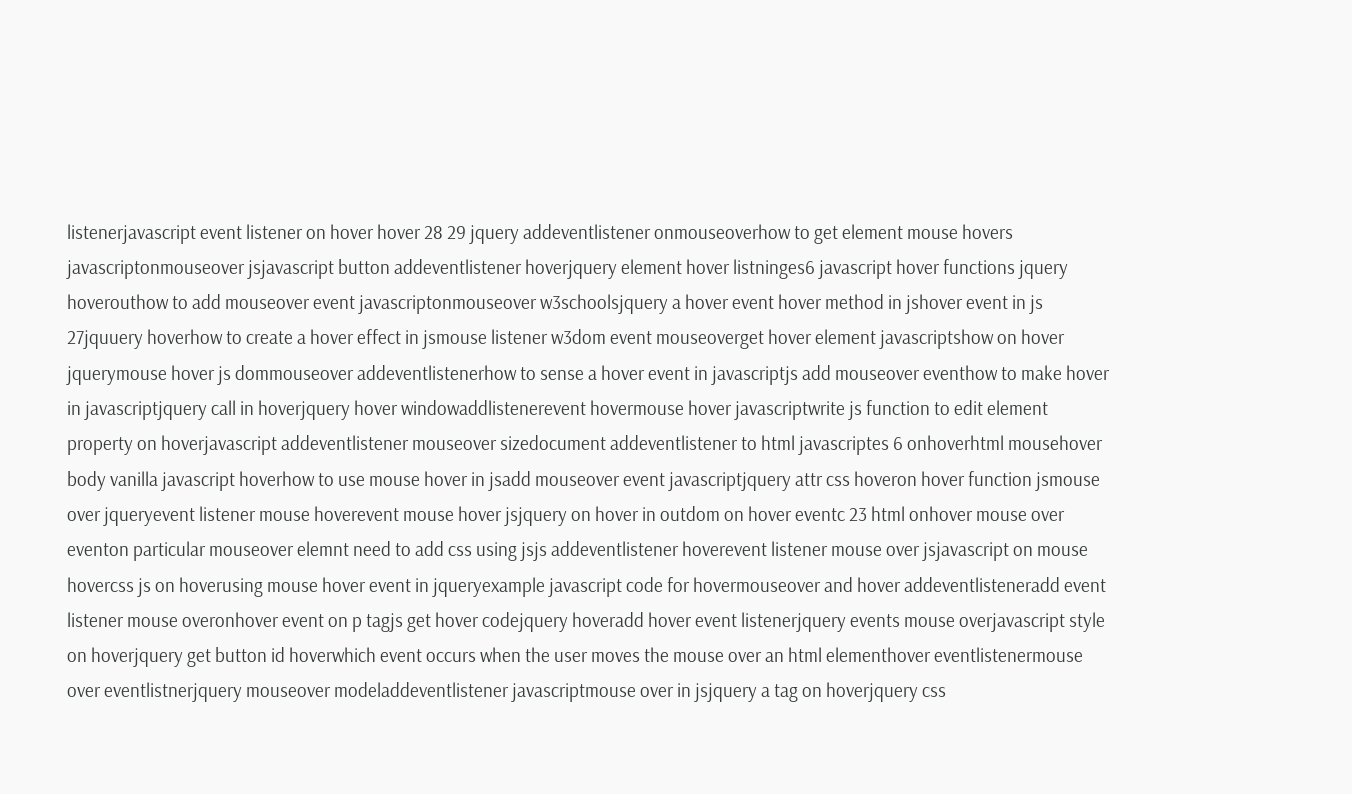listenerjavascript event listener on hover hover 28 29 jquery addeventlistener onmouseoverhow to get element mouse hovers javascriptonmouseover jsjavascript button addeventlistener hoverjquery element hover listninges6 javascript hover functions jquery hoverouthow to add mouseover event javascriptonmouseover w3schoolsjquery a hover event hover method in jshover event in js 27jquuery hoverhow to create a hover effect in jsmouse listener w3dom event mouseoverget hover element javascriptshow on hover jquerymouse hover js dommouseover addeventlistenerhow to sense a hover event in javascriptjs add mouseover eventhow to make hover in javascriptjquery call in hoverjquery hover windowaddlistenerevent hovermouse hover javascriptwrite js function to edit element property on hoverjavascript addeventlistener mouseover sizedocument addeventlistener to html javascriptes 6 onhoverhtml mousehover body vanilla javascript hoverhow to use mouse hover in jsadd mouseover event javascriptjquery attr css hoveron hover function jsmouse over jqueryevent listener mouse hoverevent mouse hover jsjquery on hover in outdom on hover eventc 23 html onhover mouse over eventon particular mouseover elemnt need to add css using jsjs addeventlistener hoverevent listener mouse over jsjavascript on mouse hovercss js on hoverusing mouse hover event in jqueryexample javascript code for hovermouseover and hover addeventlisteneradd event listener mouse overonhover event on p tagjs get hover codejquery hoveradd hover event listenerjquery events mouse overjavascript style on hoverjquery get button id hoverwhich event occurs when the user moves the mouse over an html elementhover eventlistenermouse over eventlistnerjquery mouseover modeladdeventlistener javascriptmouse over in jsjquery a tag on hoverjquery css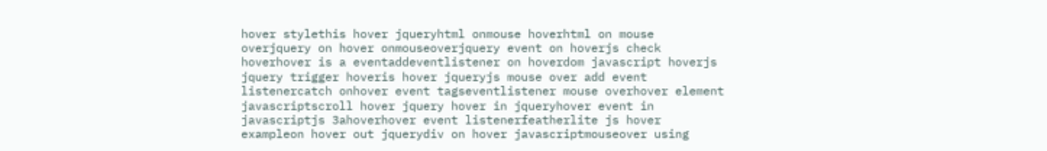hover stylethis hover jqueryhtml onmouse hoverhtml on mouse overjquery on hover onmouseoverjquery event on hoverjs check hoverhover is a eventaddeventlistener on hoverdom javascript hoverjs jquery trigger hoveris hover jqueryjs mouse over add event listenercatch onhover event tagseventlistener mouse overhover element javascriptscroll hover jquery hover in jqueryhover event in javascriptjs 3ahoverhover event listenerfeatherlite js hover exampleon hover out jquerydiv on hover javascriptmouseover using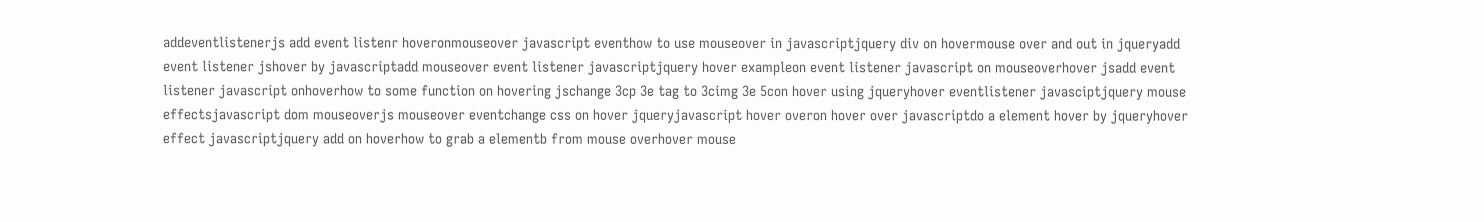addeventlistenerjs add event listenr hoveronmouseover javascript eventhow to use mouseover in javascriptjquery div on hovermouse over and out in jqueryadd event listener jshover by javascriptadd mouseover event listener javascriptjquery hover exampleon event listener javascript on mouseoverhover jsadd event listener javascript onhoverhow to some function on hovering jschange 3cp 3e tag to 3cimg 3e 5con hover using jqueryhover eventlistener javasciptjquery mouse effectsjavascript dom mouseoverjs mouseover eventchange css on hover jqueryjavascript hover overon hover over javascriptdo a element hover by jqueryhover effect javascriptjquery add on hoverhow to grab a elementb from mouse overhover mouse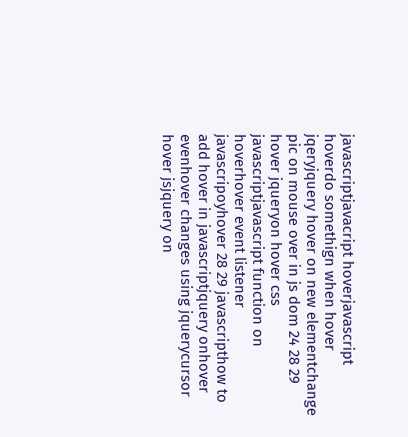javascriptjavacript hoverjavascript hoverdo somethign when hover jqeryjquery hover on new elementchange pic on mouse over in js dom 24 28 29 hover jqueryon hover css javascriptjavascript function on hoverhover event listener javascripoyhover 28 29 javascripthow to add hover in javascriptjquery onhover evenhover changes using jquerycursor hover jsjquery on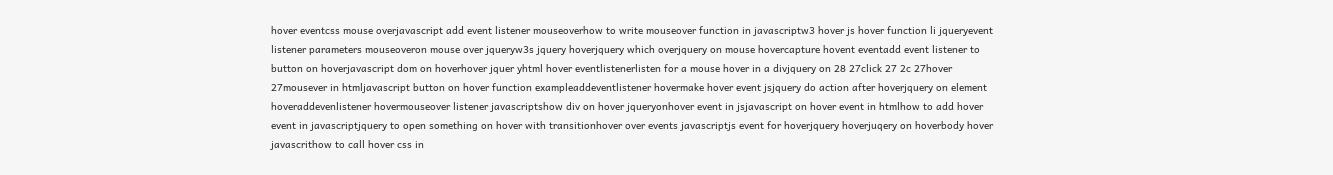hover eventcss mouse overjavascript add event listener mouseoverhow to write mouseover function in javascriptw3 hover js hover function li jqueryevent listener parameters mouseoveron mouse over jqueryw3s jquery hoverjquery which overjquery on mouse hovercapture hovent eventadd event listener to button on hoverjavascript dom on hoverhover jquer yhtml hover eventlistenerlisten for a mouse hover in a divjquery on 28 27click 27 2c 27hover 27mousever in htmljavascript button on hover function exampleaddeventlistener hovermake hover event jsjquery do action after hoverjquery on element hoveraddevenlistener hovermouseover listener javascriptshow div on hover jqueryonhover event in jsjavascript on hover event in htmlhow to add hover event in javascriptjquery to open something on hover with transitionhover over events javascriptjs event for hoverjquery hoverjuqery on hoverbody hover javascrithow to call hover css in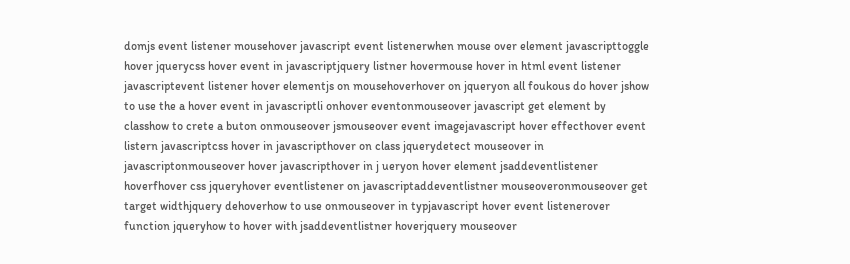domjs event listener mousehover javascript event listenerwhen mouse over element javascripttoggle hover jquerycss hover event in javascriptjquery listner hovermouse hover in html event listener javascriptevent listener hover elementjs on mousehoverhover on jqueryon all foukous do hover jshow to use the a hover event in javascriptli onhover eventonmouseover javascript get element by classhow to crete a buton onmouseover jsmouseover event imagejavascript hover effecthover event listern javascriptcss hover in javascripthover on class jquerydetect mouseover in javascriptonmouseover hover javascripthover in j ueryon hover element jsaddeventlistener hoverfhover css jqueryhover eventlistener on javascriptaddeventlistner mouseoveronmouseover get target widthjquery dehoverhow to use onmouseover in typjavascript hover event listenerover function jqueryhow to hover with jsaddeventlistner hoverjquery mouseover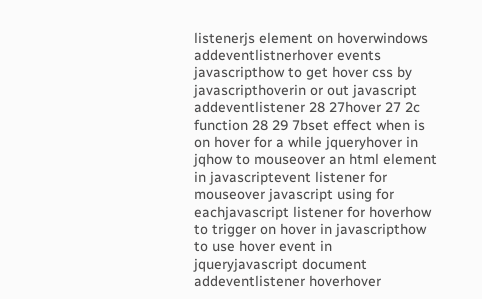listenerjs element on hoverwindows addeventlistnerhover events javascripthow to get hover css by javascripthoverin or out javascript addeventlistener 28 27hover 27 2c function 28 29 7bset effect when is on hover for a while jqueryhover in jqhow to mouseover an html element in javascriptevent listener for mouseover javascript using for eachjavascript listener for hoverhow to trigger on hover in javascripthow to use hover event in jqueryjavascript document addeventlistener hoverhover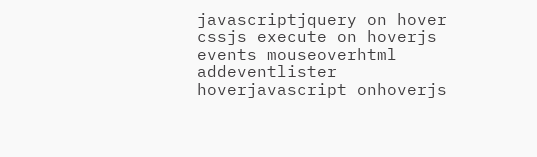javascriptjquery on hover cssjs execute on hoverjs events mouseoverhtml addeventlister hoverjavascript onhoverjs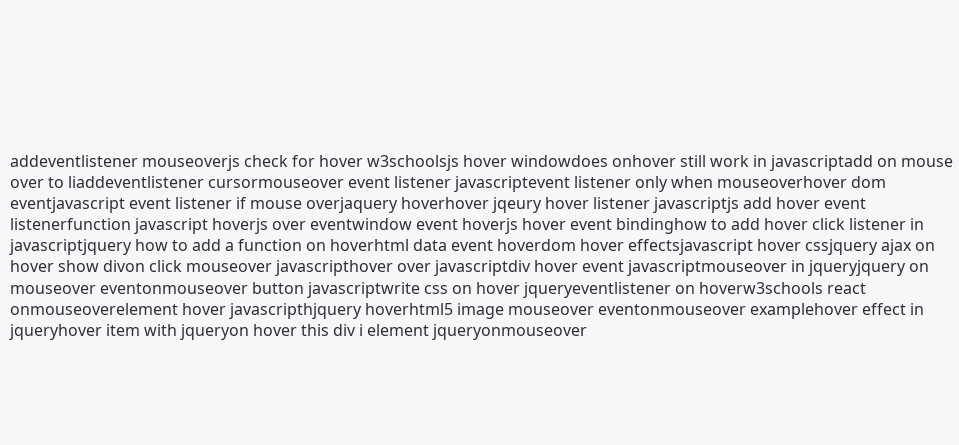addeventlistener mouseoverjs check for hover w3schoolsjs hover windowdoes onhover still work in javascriptadd on mouse over to liaddeventlistener cursormouseover event listener javascriptevent listener only when mouseoverhover dom eventjavascript event listener if mouse overjaquery hoverhover jqeury hover listener javascriptjs add hover event listenerfunction javascript hoverjs over eventwindow event hoverjs hover event bindinghow to add hover click listener in javascriptjquery how to add a function on hoverhtml data event hoverdom hover effectsjavascript hover cssjquery ajax on hover show divon click mouseover javascripthover over javascriptdiv hover event javascriptmouseover in jqueryjquery on mouseover eventonmouseover button javascriptwrite css on hover jqueryeventlistener on hoverw3schools react onmouseoverelement hover javascripthjquery hoverhtml5 image mouseover eventonmouseover examplehover effect in jqueryhover item with jqueryon hover this div i element jqueryonmouseover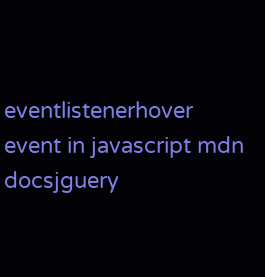eventlistenerhover event in javascript mdn docsjguery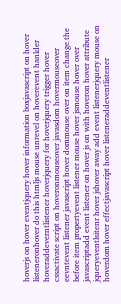hoverjs on hover eventjquery hover information boxjavascript on hover listeneronhover do this htmljs mouse unrevel on hoverevent hanlder hoveraddeverntlistener hoverjquery for hoverjquery trigger hover cssactivate script on hoveronmouseover javasdom hovermouseover eevntevent listener javascript hover dommouse over on item change the before item propertyevent listener mouse hover jsmouse hover over javascriptadd event listener on hover js on with hoveron hover attribute jqueryeventlsitenr hover jshover away add event listenerjquery mouse on hoverdom hover effectjavascript hover listeneraddeventlistener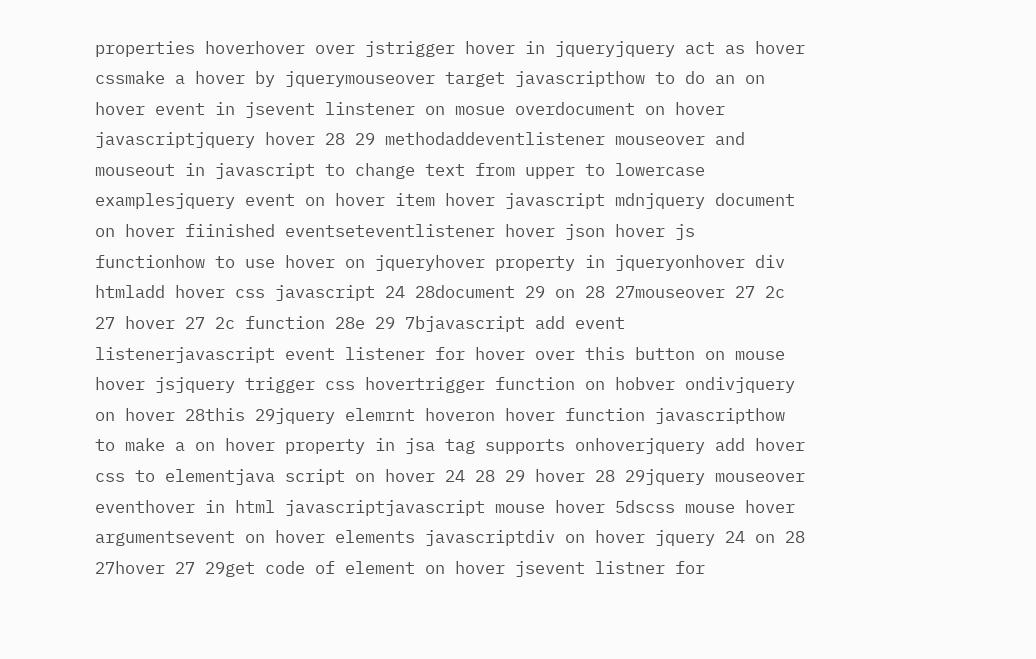properties hoverhover over jstrigger hover in jqueryjquery act as hover cssmake a hover by jquerymouseover target javascripthow to do an on hover event in jsevent linstener on mosue overdocument on hover javascriptjquery hover 28 29 methodaddeventlistener mouseover and mouseout in javascript to change text from upper to lowercase examplesjquery event on hover item hover javascript mdnjquery document on hover fiinished eventseteventlistener hover json hover js functionhow to use hover on jqueryhover property in jqueryonhover div htmladd hover css javascript 24 28document 29 on 28 27mouseover 27 2c 27 hover 27 2c function 28e 29 7bjavascript add event listenerjavascript event listener for hover over this button on mouse hover jsjquery trigger css hovertrigger function on hobver ondivjquery on hover 28this 29jquery elemrnt hoveron hover function javascripthow to make a on hover property in jsa tag supports onhoverjquery add hover css to elementjava script on hover 24 28 29 hover 28 29jquery mouseover eventhover in html javascriptjavascript mouse hover 5dscss mouse hover argumentsevent on hover elements javascriptdiv on hover jquery 24 on 28 27hover 27 29get code of element on hover jsevent listner for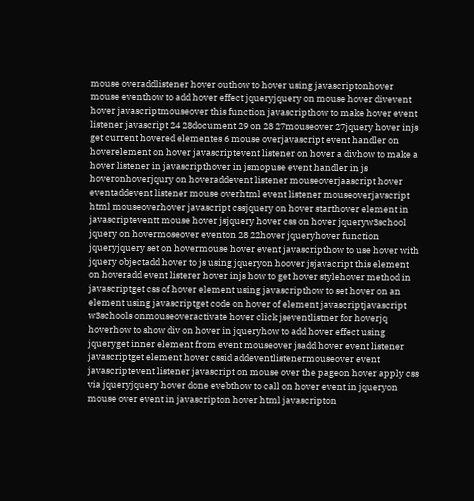mouse overaddlistener hover outhow to hover using javascriptonhover mouse eventhow to add hover effect jqueryjquery on mouse hover divevent hover javascriptmouseover this function javascripthow to make hover event listener javascript 24 28document 29 on 28 27mouseover 27jquery hover injs get current hovered elementes 6 mouse overjavascript event handler on hoverelement on hover javascriptevent listener on hover a divhow to make a hover listener in javascripthover in jsmopuse event handler in js hoveronhoverjqury on hoveraddevent listener mouseoverjaascript hover eventaddevent listener mouse overhtml event listener mouseoverjavscript html mouseoverhover javascript cssjquery on hover starthover element in javascripteventt mouse hover jsjquery hover css on hover jqueryw3school jquery on hovermoseover eventon 28 22hover jqueryhover function jqueryjquery set on hovermouse hover event javascripthow to use hover with jquery objectadd hover to js using jqueryon hoover jsjavacript this element on hoveradd event listerer hover injs how to get hover stylehover method in javascriptget css of hover element using javascripthow to set hover on an element using javascriptget code on hover of element javascriptjavascript w3schools onmouseoveractivate hover click jseventlistner for hoverjq hoverhow to show div on hover in jqueryhow to add hover effect using jqueryget inner element from event mouseover jsadd hover event listener javascriptget element hover cssid addeventlistenermouseover event javascriptevent listener javascript on mouse over the pageon hover apply css via jqueryjquery hover done evebthow to call on hover event in jqueryon mouse over event in javascripton hover html javascripton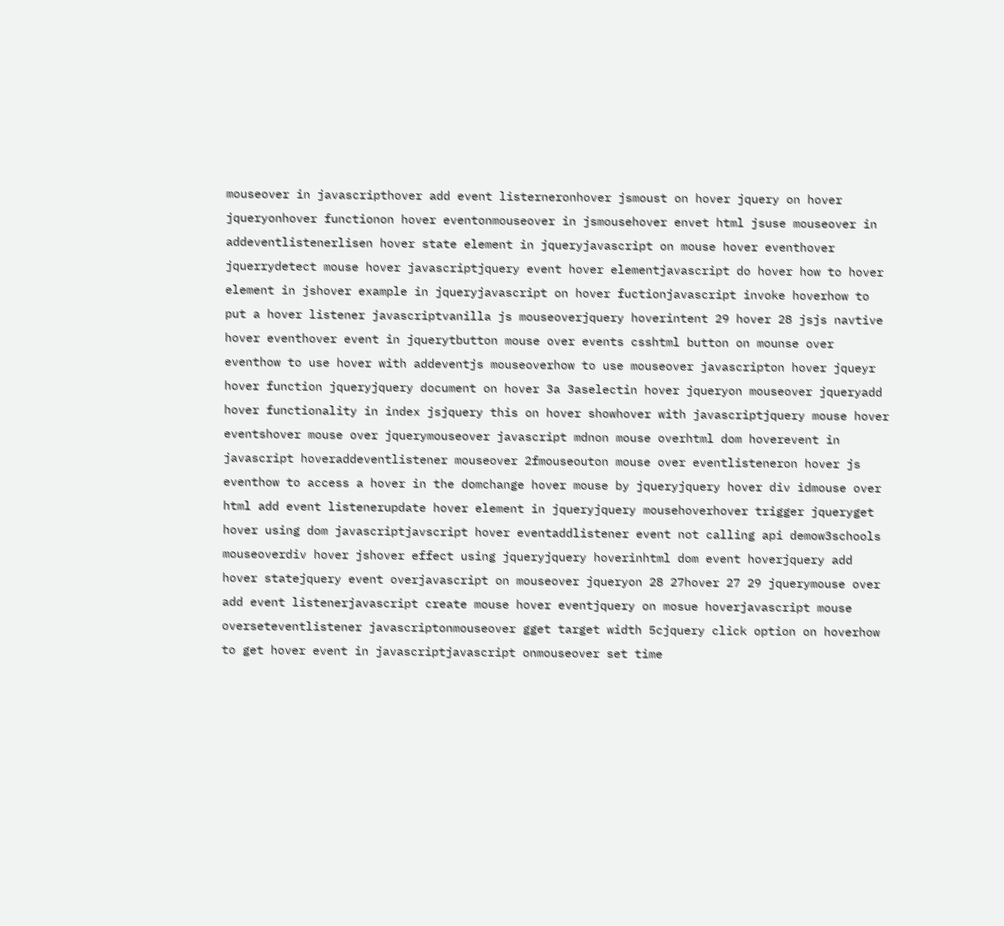mouseover in javascripthover add event listerneronhover jsmoust on hover jquery on hover jqueryonhover functionon hover eventonmouseover in jsmousehover envet html jsuse mouseover in addeventlistenerlisen hover state element in jqueryjavascript on mouse hover eventhover jquerrydetect mouse hover javascriptjquery event hover elementjavascript do hover how to hover element in jshover example in jqueryjavascript on hover fuctionjavascript invoke hoverhow to put a hover listener javascriptvanilla js mouseoverjquery hoverintent 29 hover 28 jsjs navtive hover eventhover event in jquerytbutton mouse over events csshtml button on mounse over eventhow to use hover with addeventjs mouseoverhow to use mouseover javascripton hover jqueyr hover function jqueryjquery document on hover 3a 3aselectin hover jqueryon mouseover jqueryadd hover functionality in index jsjquery this on hover showhover with javascriptjquery mouse hover eventshover mouse over jquerymouseover javascript mdnon mouse overhtml dom hoverevent in javascript hoveraddeventlistener mouseover 2fmouseouton mouse over eventlisteneron hover js eventhow to access a hover in the domchange hover mouse by jqueryjquery hover div idmouse over html add event listenerupdate hover element in jqueryjquery mousehoverhover trigger jqueryget hover using dom javascriptjavscript hover eventaddlistener event not calling api demow3schools mouseoverdiv hover jshover effect using jqueryjquery hoverinhtml dom event hoverjquery add hover statejquery event overjavascript on mouseover jqueryon 28 27hover 27 29 jquerymouse over add event listenerjavascript create mouse hover eventjquery on mosue hoverjavascript mouse overseteventlistener javascriptonmouseover gget target width 5cjquery click option on hoverhow to get hover event in javascriptjavascript onmouseover set time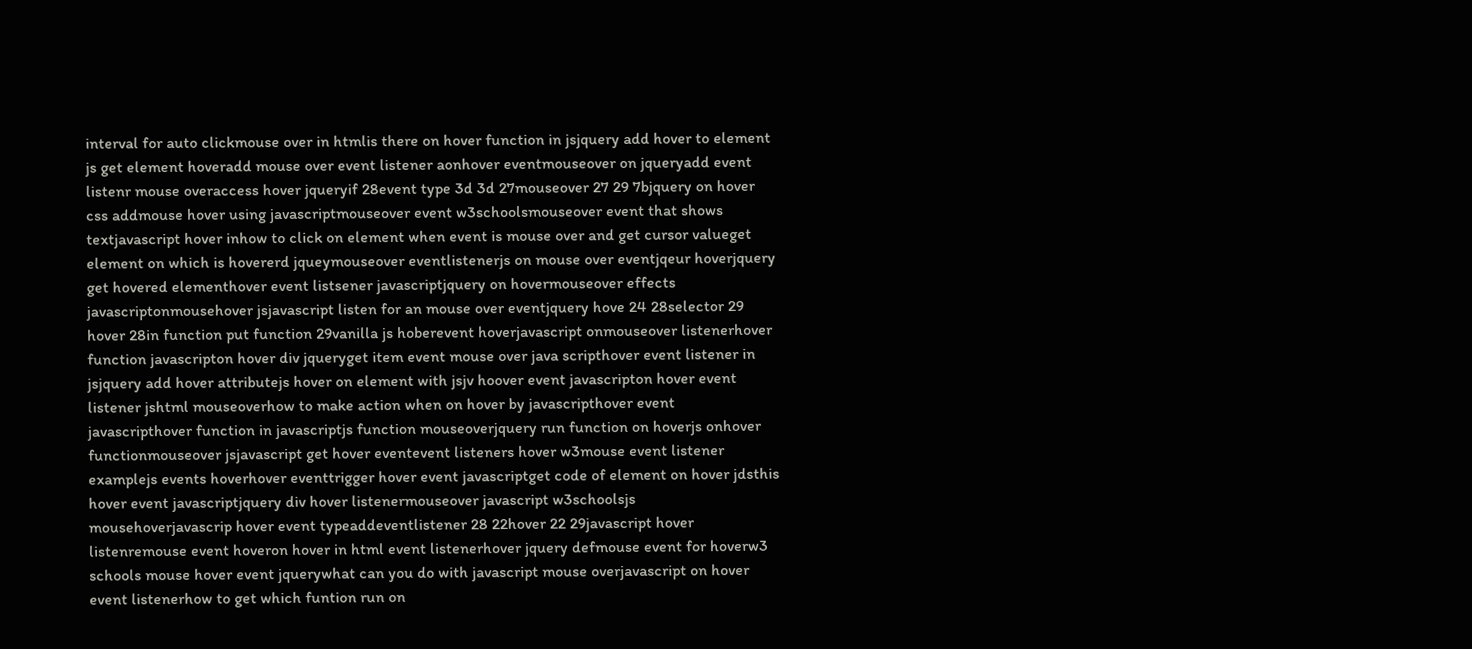interval for auto clickmouse over in htmlis there on hover function in jsjquery add hover to element js get element hoveradd mouse over event listener aonhover eventmouseover on jqueryadd event listenr mouse overaccess hover jqueryif 28event type 3d 3d 27mouseover 27 29 7bjquery on hover css addmouse hover using javascriptmouseover event w3schoolsmouseover event that shows textjavascript hover inhow to click on element when event is mouse over and get cursor valueget element on which is hovererd jqueymouseover eventlistenerjs on mouse over eventjqeur hoverjquery get hovered elementhover event listsener javascriptjquery on hovermouseover effects javascriptonmousehover jsjavascript listen for an mouse over eventjquery hove 24 28selector 29 hover 28in function put function 29vanilla js hoberevent hoverjavascript onmouseover listenerhover function javascripton hover div jqueryget item event mouse over java scripthover event listener in jsjquery add hover attributejs hover on element with jsjv hoover event javascripton hover event listener jshtml mouseoverhow to make action when on hover by javascripthover event javascripthover function in javascriptjs function mouseoverjquery run function on hoverjs onhover functionmouseover jsjavascript get hover eventevent listeners hover w3mouse event listener examplejs events hoverhover eventtrigger hover event javascriptget code of element on hover jdsthis hover event javascriptjquery div hover listenermouseover javascript w3schoolsjs mousehoverjavascrip hover event typeaddeventlistener 28 22hover 22 29javascript hover listenremouse event hoveron hover in html event listenerhover jquery defmouse event for hoverw3 schools mouse hover event jquerywhat can you do with javascript mouse overjavascript on hover event listenerhow to get which funtion run on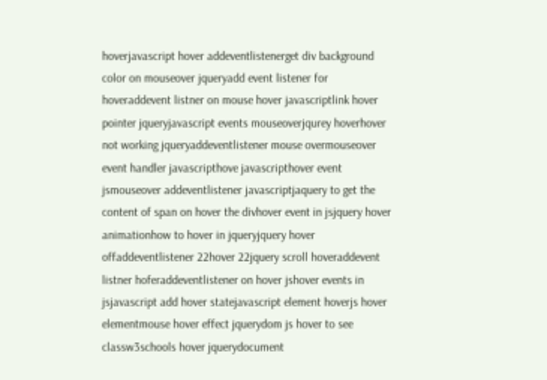hoverjavascript hover addeventlistenerget div background color on mouseover jqueryadd event listener for hoveraddevent listner on mouse hover javascriptlink hover pointer jqueryjavascript events mouseoverjqurey hoverhover not working jqueryaddeventlistener mouse overmouseover event handler javascripthove javascripthover event jsmouseover addeventlistener javascriptjaquery to get the content of span on hover the divhover event in jsjquery hover animationhow to hover in jqueryjquery hover offaddeventlistener 22hover 22jquery scroll hoveraddevent listner hoferaddeventlistener on hover jshover events in jsjavascript add hover statejavascript element hoverjs hover elementmouse hover effect jquerydom js hover to see classw3schools hover jquerydocument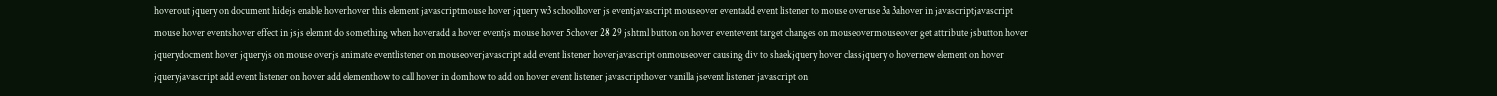hoverout jquery on document hidejs enable hoverhover this element javascriptmouse hover jquery w3 schoolhover js eventjavascript mouseover eventadd event listener to mouse overuse 3a 3ahover in javascriptjavascript mouse hover eventshover effect in jsjs elemnt do something when hoveradd a hover eventjs mouse hover 5chover 28 29 jshtml button on hover eventevent target changes on mouseovermouseover get attribute jsbutton hover jquerydocment hover jqueryjs on mouse overjs animate eventlistener on mouseoverjavascript add event listener hoverjavascript onmouseover causing div to shaekjquery hover classjquery o hovernew element on hover jqueryjavascript add event listener on hover add elementhow to call hover in domhow to add on hover event listener javascripthover vanilla jsevent listener javascript on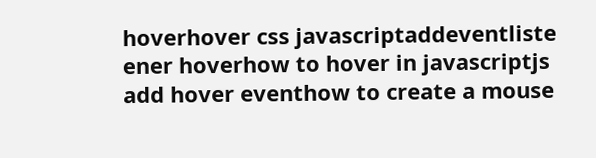hoverhover css javascriptaddeventliste ener hoverhow to hover in javascriptjs add hover eventhow to create a mouse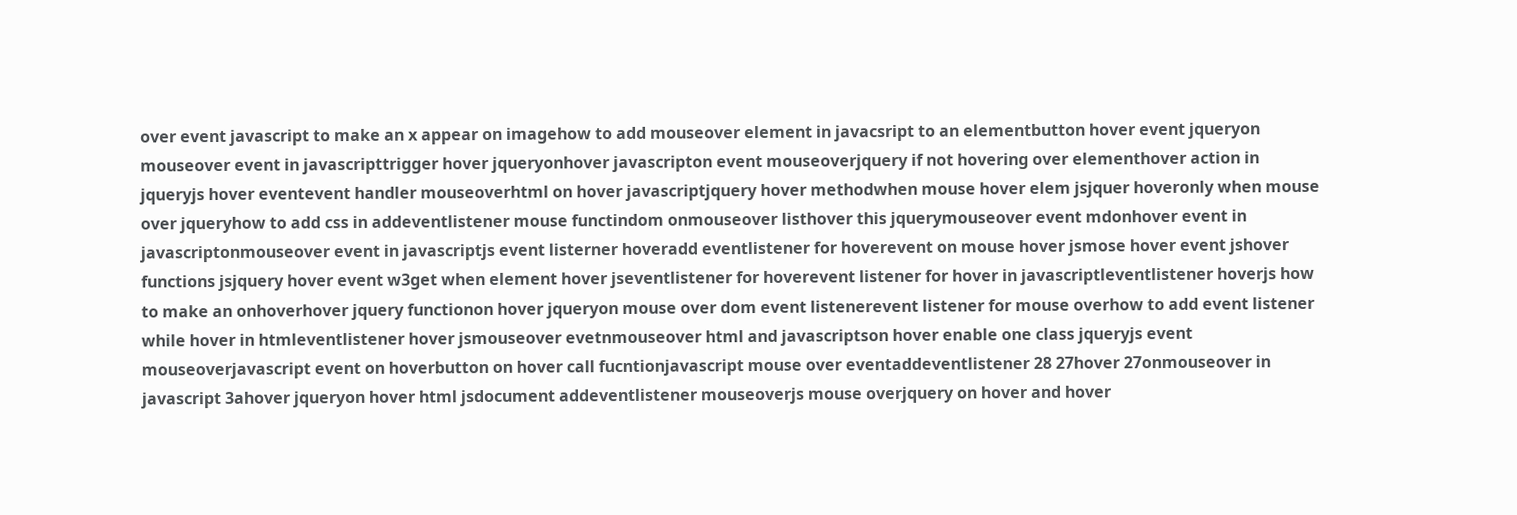over event javascript to make an x appear on imagehow to add mouseover element in javacsript to an elementbutton hover event jqueryon mouseover event in javascripttrigger hover jqueryonhover javascripton event mouseoverjquery if not hovering over elementhover action in jqueryjs hover eventevent handler mouseoverhtml on hover javascriptjquery hover methodwhen mouse hover elem jsjquer hoveronly when mouse over jqueryhow to add css in addeventlistener mouse functindom onmouseover listhover this jquerymouseover event mdonhover event in javascriptonmouseover event in javascriptjs event listerner hoveradd eventlistener for hoverevent on mouse hover jsmose hover event jshover functions jsjquery hover event w3get when element hover jseventlistener for hoverevent listener for hover in javascriptleventlistener hoverjs how to make an onhoverhover jquery functionon hover jqueryon mouse over dom event listenerevent listener for mouse overhow to add event listener while hover in htmleventlistener hover jsmouseover evetnmouseover html and javascriptson hover enable one class jqueryjs event mouseoverjavascript event on hoverbutton on hover call fucntionjavascript mouse over eventaddeventlistener 28 27hover 27onmouseover in javascript 3ahover jqueryon hover html jsdocument addeventlistener mouseoverjs mouse overjquery on hover and hover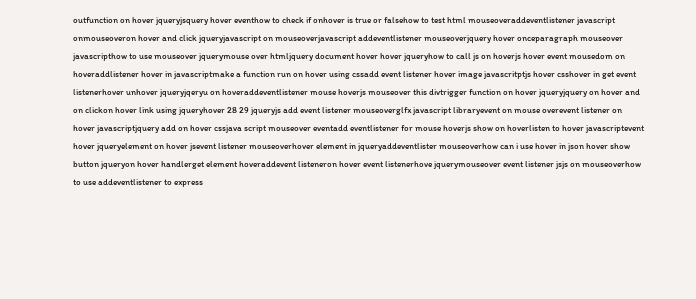outfunction on hover jqueryjsquery hover eventhow to check if onhover is true or falsehow to test html mouseoveraddeventlistener javascript onmouseoveron hover and click jqueryjavascript on mouseoverjavascript addeventlistener mouseoverjquery hover onceparagraph mouseover javascripthow to use mouseover jquerymouse over htmljquery document hover hover jqueryhow to call js on hoverjs hover event mousedom on hoveraddlistener hover in javascriptmake a function run on hover using cssadd event listener hover image javascritptjs hover csshover in get event listenerhover unhover jqueryjqeryu on hoveraddeventlistener mouse hoverjs mouseover this divtrigger function on hover jqueryjquery on hover and on clickon hover link using jqueryhover 28 29 jqueryjs add event listener mouseoverglfx javascript libraryevent on mouse overevent listener on hover javascriptjquery add on hover cssjava script mouseover eventadd eventlistener for mouse hoverjs show on hoverlisten to hover javascriptevent hover jqueryelement on hover jsevent listener mouseoverhover element in jqueryaddeventlister mouseoverhow can i use hover in json hover show button jqueryon hover handlerget element hoveraddevent listeneron hover event listenerhove jquerymouseover event listener jsjs on mouseoverhow to use addeventlistener to express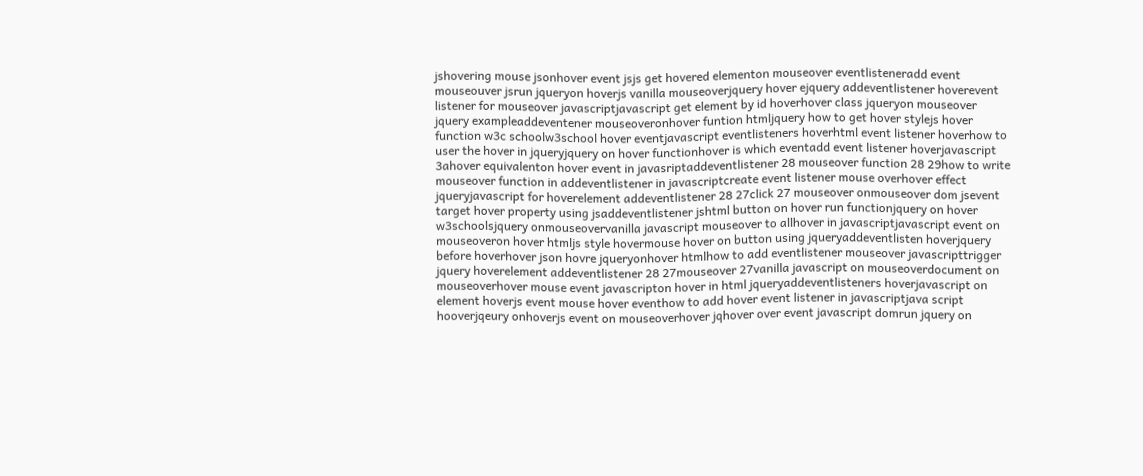jshovering mouse jsonhover event jsjs get hovered elementon mouseover eventlisteneradd event mouseouver jsrun jqueryon hoverjs vanilla mouseoverjquery hover ejquery addeventlistener hoverevent listener for mouseover javascriptjavascript get element by id hoverhover class jqueryon mouseover jquery exampleaddeventener mouseoveronhover funtion htmljquery how to get hover stylejs hover function w3c schoolw3school hover eventjavascript eventlisteners hoverhtml event listener hoverhow to user the hover in jqueryjquery on hover functionhover is which eventadd event listener hoverjavascript 3ahover equivalenton hover event in javasriptaddeventlistener 28 mouseover function 28 29how to write mouseover function in addeventlistener in javascriptcreate event listener mouse overhover effect jqueryjavascript for hoverelement addeventlistener 28 27click 27 mouseover onmouseover dom jsevent target hover property using jsaddeventlistener jshtml button on hover run functionjquery on hover w3schoolsjquery onmouseovervanilla javascript mouseover to allhover in javascriptjavascript event on mouseoveron hover htmljs style hovermouse hover on button using jqueryaddeventlisten hoverjquery before hoverhover json hovre jqueryonhover htmlhow to add eventlistener mouseover javascripttrigger jquery hoverelement addeventlistener 28 27mouseover 27vanilla javascript on mouseoverdocument on mouseoverhover mouse event javascripton hover in html jqueryaddeventlisteners hoverjavascript on element hoverjs event mouse hover eventhow to add hover event listener in javascriptjava script hooverjqeury onhoverjs event on mouseoverhover jqhover over event javascript domrun jquery on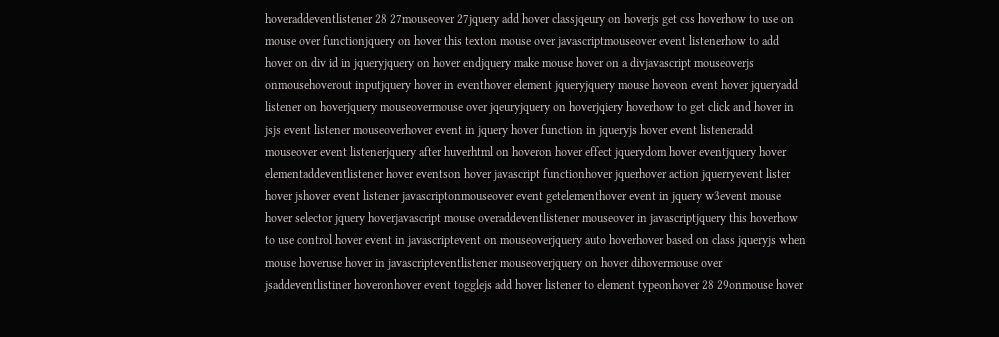hoveraddeventlistener 28 27mouseover 27jquery add hover classjqeury on hoverjs get css hoverhow to use on mouse over functionjquery on hover this texton mouse over javascriptmouseover event listenerhow to add hover on div id in jqueryjquery on hover endjquery make mouse hover on a divjavascript mouseoverjs onmousehoverout inputjquery hover in eventhover element jqueryjquery mouse hoveon event hover jqueryadd listener on hoverjquery mouseovermouse over jqeuryjquery on hoverjqiery hoverhow to get click and hover in jsjs event listener mouseoverhover event in jquery hover function in jqueryjs hover event listeneradd mouseover event listenerjquery after huverhtml on hoveron hover effect jquerydom hover eventjquery hover elementaddeventlistener hover eventson hover javascript functionhover jquerhover action jquerryevent lister hover jshover event listener javascriptonmouseover event getelementhover event in jquery w3event mouse hover selector jquery hoverjavascript mouse overaddeventlistener mouseover in javascriptjquery this hoverhow to use control hover event in javascriptevent on mouseoverjquery auto hoverhover based on class jqueryjs when mouse hoveruse hover in javascripteventlistener mouseoverjquery on hover dihovermouse over jsaddeventlistiner hoveronhover event togglejs add hover listener to element typeonhover 28 29onmouse hover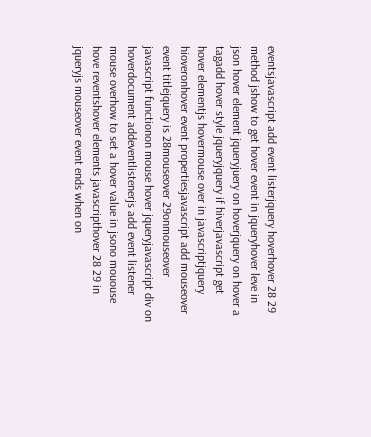eventsjavascript add event listerjquery hoverhover 28 29 method jshow to get hover event in jqueryhover leve in json hover element jqueryjuery on hoverjquery on hover a tagadd hover style jqueryjquery if hiverjavascript get hover elementjs hovermouse over in javascriptjquery hioveronhover event propertiesjavascript add mouseover event titlejquery is 28mouseover 29onmouseover javascript functionon mouse hover jqueryjavascript div on hoverdocument addeventlistenerjs add event listener mouse overhow to set a hover value in jsono mououse hove reventshover elements javascripthover 28 29 in jqueryjs mouseover event ends when on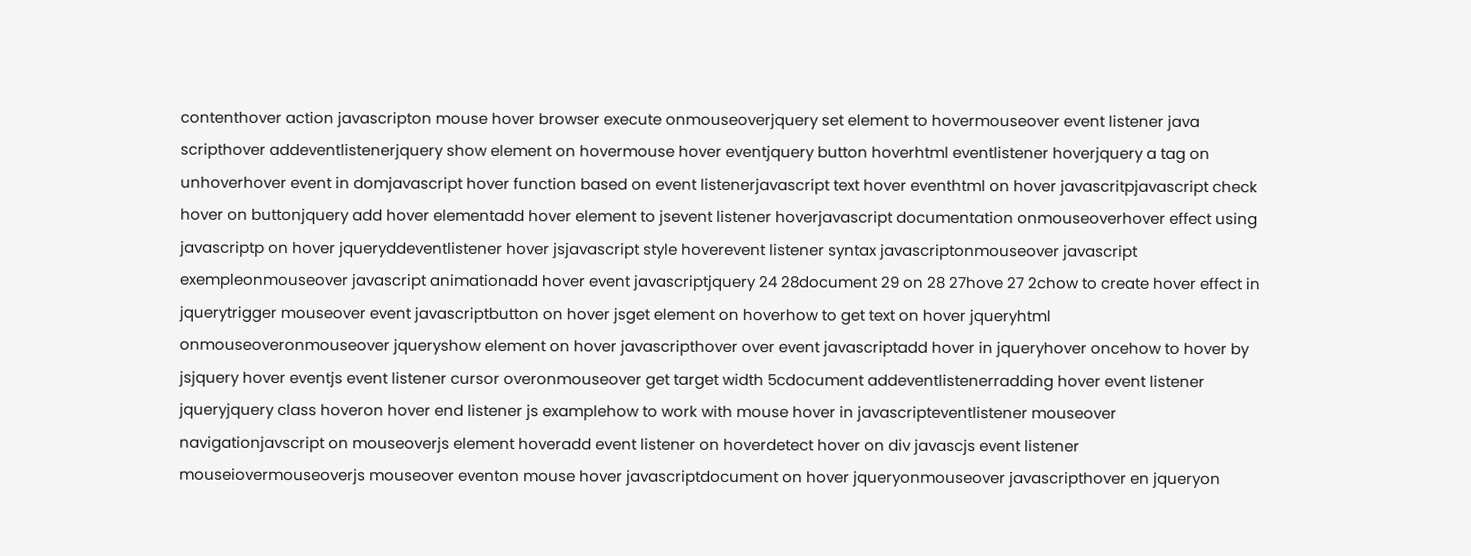contenthover action javascripton mouse hover browser execute onmouseoverjquery set element to hovermouseover event listener java scripthover addeventlistenerjquery show element on hovermouse hover eventjquery button hoverhtml eventlistener hoverjquery a tag on unhoverhover event in domjavascript hover function based on event listenerjavascript text hover eventhtml on hover javascritpjavascript check hover on buttonjquery add hover elementadd hover element to jsevent listener hoverjavascript documentation onmouseoverhover effect using javascriptp on hover jqueryddeventlistener hover jsjavascript style hoverevent listener syntax javascriptonmouseover javascript exempleonmouseover javascript animationadd hover event javascriptjquery 24 28document 29 on 28 27hove 27 2chow to create hover effect in jquerytrigger mouseover event javascriptbutton on hover jsget element on hoverhow to get text on hover jqueryhtml onmouseoveronmouseover jqueryshow element on hover javascripthover over event javascriptadd hover in jqueryhover oncehow to hover by jsjquery hover eventjs event listener cursor overonmouseover get target width 5cdocument addeventlistenerradding hover event listener jqueryjquery class hoveron hover end listener js examplehow to work with mouse hover in javascripteventlistener mouseover navigationjavscript on mouseoverjs element hoveradd event listener on hoverdetect hover on div javascjs event listener mouseiovermouseoverjs mouseover eventon mouse hover javascriptdocument on hover jqueryonmouseover javascripthover en jqueryon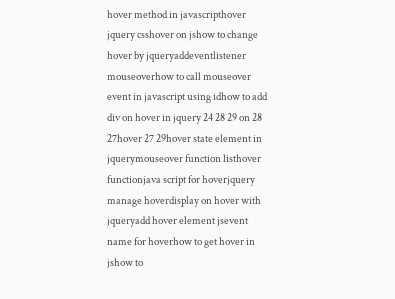hover method in javascripthover jquery csshover on jshow to change hover by jqueryaddeventlistener mouseoverhow to call mouseover event in javascript using idhow to add div on hover in jquery 24 28 29 on 28 27hover 27 29hover state element in jquerymouseover function listhover functionjava script for hoverjquery manage hoverdisplay on hover with jqueryadd hover element jsevent name for hoverhow to get hover in jshow to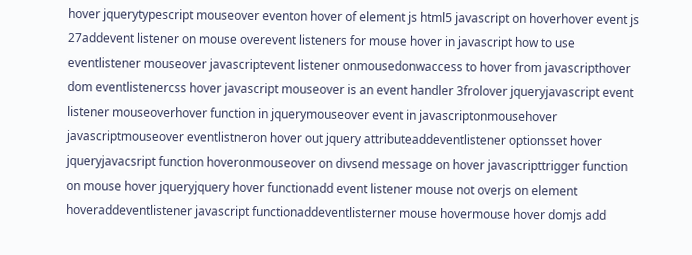hover jquerytypescript mouseover eventon hover of element js html5 javascript on hoverhover event js 27addevent listener on mouse overevent listeners for mouse hover in javascript how to use eventlistener mouseover javascriptevent listener onmousedonwaccess to hover from javascripthover dom eventlistenercss hover javascript mouseover is an event handler 3frolover jqueryjavascript event listener mouseoverhover function in jquerymouseover event in javascriptonmousehover javascriptmouseover eventlistneron hover out jquery attributeaddeventlistener optionsset hover jqueryjavacsript function hoveronmouseover on divsend message on hover javascripttrigger function on mouse hover jqueryjquery hover functionadd event listener mouse not overjs on element hoveraddeventlistener javascript functionaddeventlisterner mouse hovermouse hover domjs add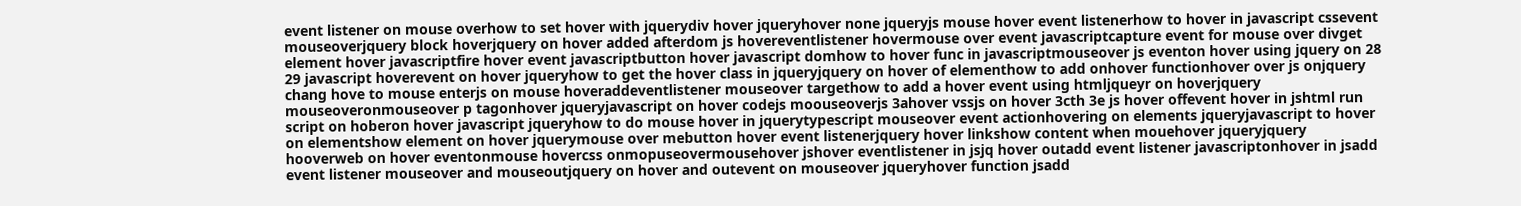event listener on mouse overhow to set hover with jquerydiv hover jqueryhover none jqueryjs mouse hover event listenerhow to hover in javascript cssevent mouseoverjquery block hoverjquery on hover added afterdom js hovereventlistener hovermouse over event javascriptcapture event for mouse over divget element hover javascriptfire hover event javascriptbutton hover javascript domhow to hover func in javascriptmouseover js eventon hover using jquery on 28 29 javascript hoverevent on hover jqueryhow to get the hover class in jqueryjquery on hover of elementhow to add onhover functionhover over js onjquery chang hove to mouse enterjs on mouse hoveraddeventlistener mouseover targethow to add a hover event using htmljqueyr on hoverjquery mouseoveronmouseover p tagonhover jqueryjavascript on hover codejs moouseoverjs 3ahover vssjs on hover 3cth 3e js hover offevent hover in jshtml run script on hoberon hover javascript jqueryhow to do mouse hover in jquerytypescript mouseover event actionhovering on elements jqueryjavascript to hover on elementshow element on hover jquerymouse over mebutton hover event listenerjquery hover linkshow content when mouehover jqueryjquery hooverweb on hover eventonmouse hovercss onmopuseovermousehover jshover eventlistener in jsjq hover outadd event listener javascriptonhover in jsadd event listener mouseover and mouseoutjquery on hover and outevent on mouseover jqueryhover function jsadd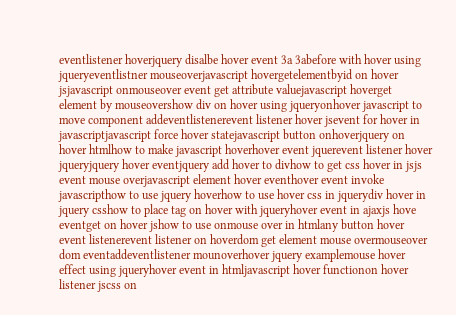eventlistener hoverjquery disalbe hover event 3a 3abefore with hover using jqueryeventlistner mouseoverjavascript hovergetelementbyid on hover jsjavascript onmouseover event get attribute valuejavascript hoverget element by mouseovershow div on hover using jqueryonhover javascript to move component addeventlistenerevent listener hover jsevent for hover in javascriptjavascript force hover statejavascript button onhoverjquery on hover htmlhow to make javascript hoverhover event jquerevent listener hover jqueryjquery hover eventjquery add hover to divhow to get css hover in jsjs event mouse overjavascript element hover eventhover event invoke javascripthow to use jquery hoverhow to use hover css in jquerydiv hover in jquery csshow to place tag on hover with jqueryhover event in ajaxjs hove eventget on hover jshow to use onmouse over in htmlany button hover event listenerevent listener on hoverdom get element mouse overmouseover dom eventaddeventlistener mounoverhover jquery examplemouse hover effect using jqueryhover event in htmljavascript hover functionon hover listener jscss on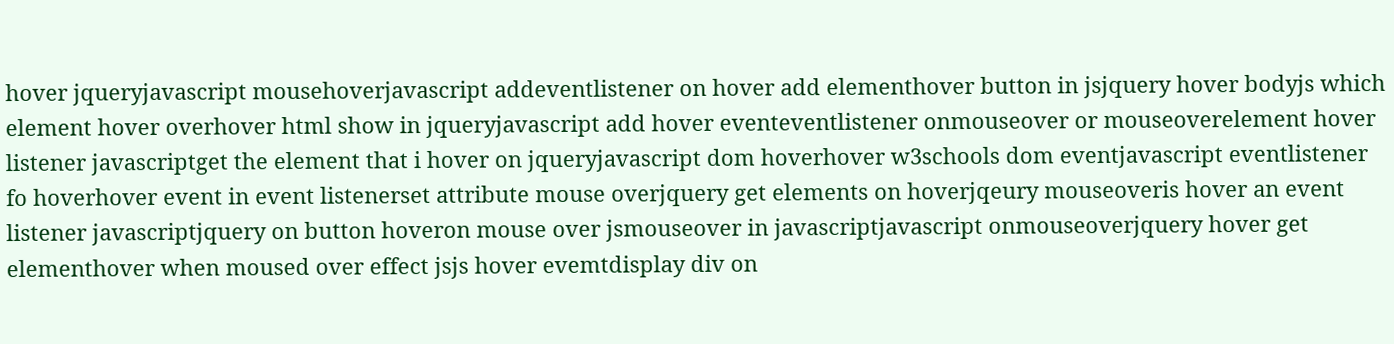hover jqueryjavascript mousehoverjavascript addeventlistener on hover add elementhover button in jsjquery hover bodyjs which element hover overhover html show in jqueryjavascript add hover eventeventlistener onmouseover or mouseoverelement hover listener javascriptget the element that i hover on jqueryjavascript dom hoverhover w3schools dom eventjavascript eventlistener fo hoverhover event in event listenerset attribute mouse overjquery get elements on hoverjqeury mouseoveris hover an event listener javascriptjquery on button hoveron mouse over jsmouseover in javascriptjavascript onmouseoverjquery hover get elementhover when moused over effect jsjs hover evemtdisplay div on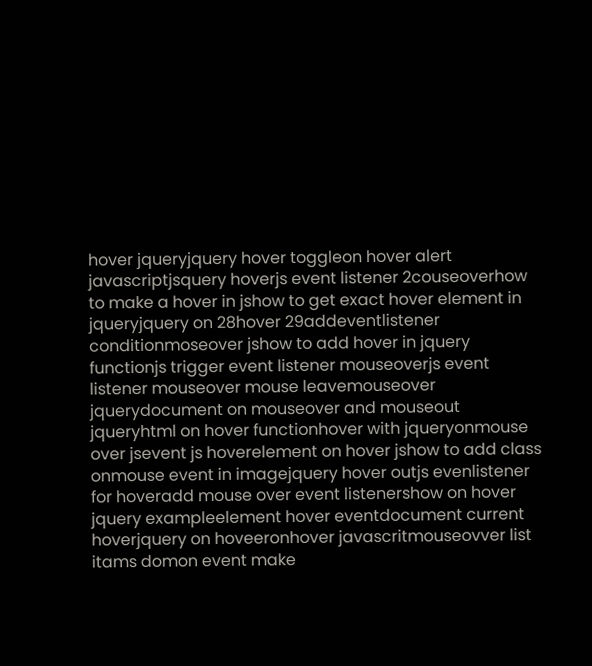hover jqueryjquery hover toggleon hover alert javascriptjsquery hoverjs event listener 2couseoverhow to make a hover in jshow to get exact hover element in jqueryjquery on 28hover 29addeventlistener conditionmoseover jshow to add hover in jquery functionjs trigger event listener mouseoverjs event listener mouseover mouse leavemouseover jquerydocument on mouseover and mouseout jqueryhtml on hover functionhover with jqueryonmouse over jsevent js hoverelement on hover jshow to add class onmouse event in imagejquery hover outjs evenlistener for hoveradd mouse over event listenershow on hover jquery exampleelement hover eventdocument current hoverjquery on hoveeronhover javascritmouseovver list itams domon event make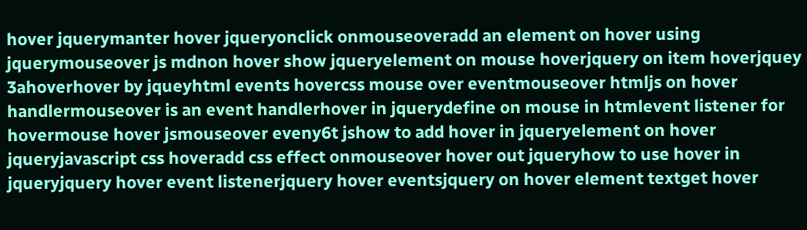hover jquerymanter hover jqueryonclick onmouseoveradd an element on hover using jquerymouseover js mdnon hover show jqueryelement on mouse hoverjquery on item hoverjquey 3ahoverhover by jqueyhtml events hovercss mouse over eventmouseover htmljs on hover handlermouseover is an event handlerhover in jquerydefine on mouse in htmlevent listener for hovermouse hover jsmouseover eveny6t jshow to add hover in jqueryelement on hover jqueryjavascript css hoveradd css effect onmouseover hover out jqueryhow to use hover in jqueryjquery hover event listenerjquery hover eventsjquery on hover element textget hover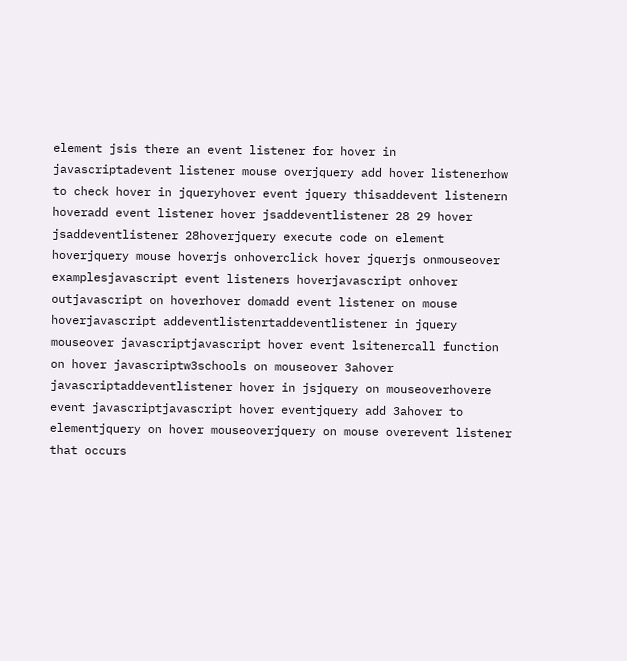element jsis there an event listener for hover in javascriptadevent listener mouse overjquery add hover listenerhow to check hover in jqueryhover event jquery thisaddevent listenern hoveradd event listener hover jsaddeventlistener 28 29 hover jsaddeventlistener 28hoverjquery execute code on element hoverjquery mouse hoverjs onhoverclick hover jquerjs onmouseover examplesjavascript event listeners hoverjavascript onhover outjavascript on hoverhover domadd event listener on mouse hoverjavascript addeventlistenrtaddeventlistener in jquery mouseover javascriptjavascript hover event lsitenercall function on hover javascriptw3schools on mouseover 3ahover javascriptaddeventlistener hover in jsjquery on mouseoverhovere event javascriptjavascript hover eventjquery add 3ahover to elementjquery on hover mouseoverjquery on mouse overevent listener that occurs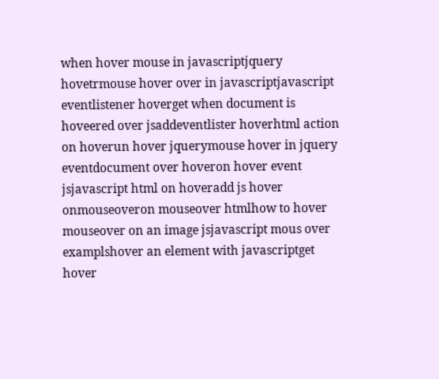when hover mouse in javascriptjquery hovetrmouse hover over in javascriptjavascript eventlistener hoverget when document is hoveered over jsaddeventlister hoverhtml action on hoverun hover jquerymouse hover in jquery eventdocument over hoveron hover event jsjavascript html on hoveradd js hover onmouseoveron mouseover htmlhow to hover mouseover on an image jsjavascript mous over examplshover an element with javascriptget hover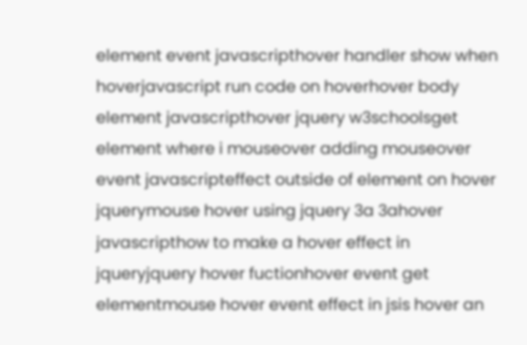element event javascripthover handler show when hoverjavascript run code on hoverhover body element javascripthover jquery w3schoolsget element where i mouseover adding mouseover event javascripteffect outside of element on hover jquerymouse hover using jquery 3a 3ahover javascripthow to make a hover effect in jqueryjquery hover fuctionhover event get elementmouse hover event effect in jsis hover an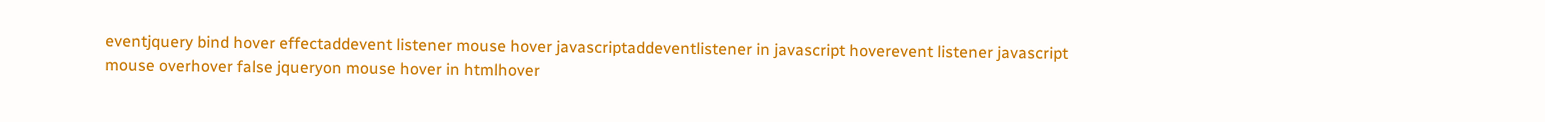eventjquery bind hover effectaddevent listener mouse hover javascriptaddeventlistener in javascript hoverevent listener javascript mouse overhover false jqueryon mouse hover in htmlhover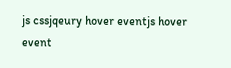js cssjqeury hover eventjs hover event